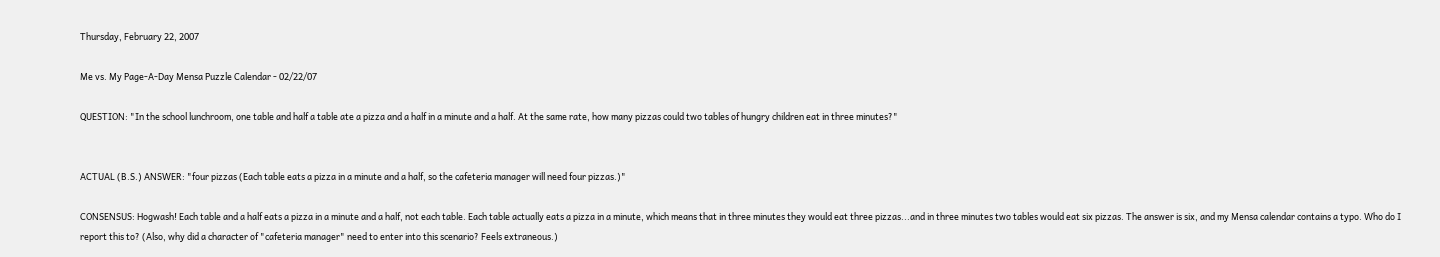Thursday, February 22, 2007

Me vs. My Page-A-Day Mensa Puzzle Calendar - 02/22/07

QUESTION: "In the school lunchroom, one table and half a table ate a pizza and a half in a minute and a half. At the same rate, how many pizzas could two tables of hungry children eat in three minutes?"


ACTUAL (B.S.) ANSWER: "four pizzas (Each table eats a pizza in a minute and a half, so the cafeteria manager will need four pizzas.)"

CONSENSUS: Hogwash! Each table and a half eats a pizza in a minute and a half, not each table. Each table actually eats a pizza in a minute, which means that in three minutes they would eat three pizzas...and in three minutes two tables would eat six pizzas. The answer is six, and my Mensa calendar contains a typo. Who do I report this to? (Also, why did a character of "cafeteria manager" need to enter into this scenario? Feels extraneous.)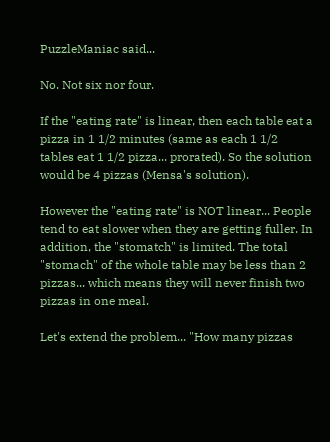PuzzleManiac said...

No. Not six nor four.

If the "eating rate" is linear, then each table eat a pizza in 1 1/2 minutes (same as each 1 1/2 tables eat 1 1/2 pizza... prorated). So the solution would be 4 pizzas (Mensa's solution).

However the "eating rate" is NOT linear... People tend to eat slower when they are getting fuller. In addition, the "stomatch" is limited. The total "stomach" of the whole table may be less than 2 pizzas... which means they will never finish two pizzas in one meal.

Let's extend the problem... "How many pizzas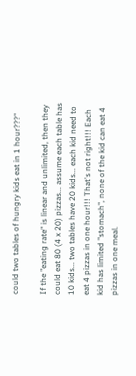could two tables of hungry kids eat in 1 hour???"

If the "eating rate" is linear and unlimited, then they could eat 80 (4 x 20) pizzas... assume each table has 10 kids... two tables have 20 kids... each kid need to eat 4 pizzas in one hour!!! That's not right!!! Each kid has limited "stomach", none of the kid can eat 4 pizzas in one meal.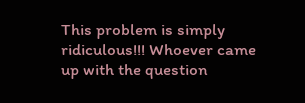This problem is simply ridiculous!!! Whoever came up with the question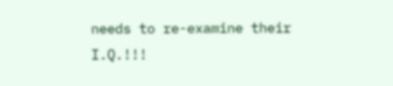needs to re-examine their I.Q.!!!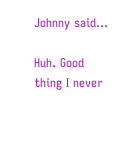Johnny said...

Huh. Good thing I never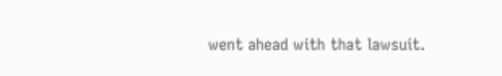went ahead with that lawsuit.